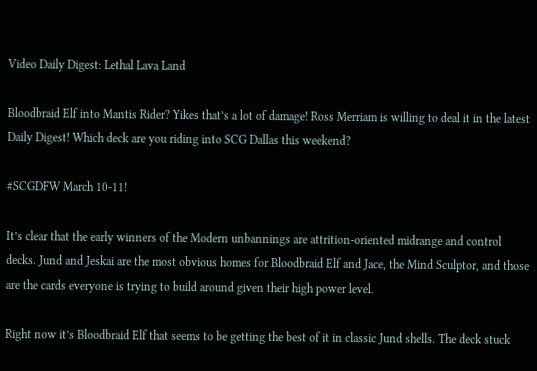Video Daily Digest: Lethal Lava Land

Bloodbraid Elf into Mantis Rider? Yikes that’s a lot of damage! Ross Merriam is willing to deal it in the latest Daily Digest! Which deck are you riding into SCG Dallas this weekend?

#SCGDFW March 10-11!

It’s clear that the early winners of the Modern unbannings are attrition-oriented midrange and control decks. Jund and Jeskai are the most obvious homes for Bloodbraid Elf and Jace, the Mind Sculptor, and those are the cards everyone is trying to build around given their high power level.

Right now it’s Bloodbraid Elf that seems to be getting the best of it in classic Jund shells. The deck stuck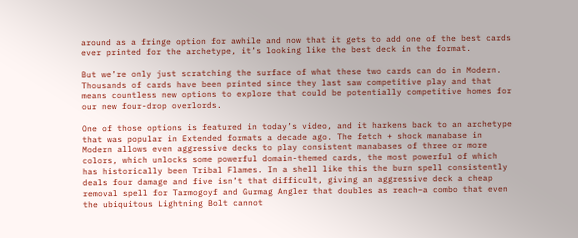around as a fringe option for awhile and now that it gets to add one of the best cards ever printed for the archetype, it’s looking like the best deck in the format.

But we’re only just scratching the surface of what these two cards can do in Modern. Thousands of cards have been printed since they last saw competitive play and that means countless new options to explore that could be potentially competitive homes for our new four-drop overlords.

One of those options is featured in today’s video, and it harkens back to an archetype that was popular in Extended formats a decade ago. The fetch + shock manabase in Modern allows even aggressive decks to play consistent manabases of three or more colors, which unlocks some powerful domain-themed cards, the most powerful of which has historically been Tribal Flames. In a shell like this the burn spell consistently deals four damage and five isn’t that difficult, giving an aggressive deck a cheap removal spell for Tarmogoyf and Gurmag Angler that doubles as reach–a combo that even the ubiquitous Lightning Bolt cannot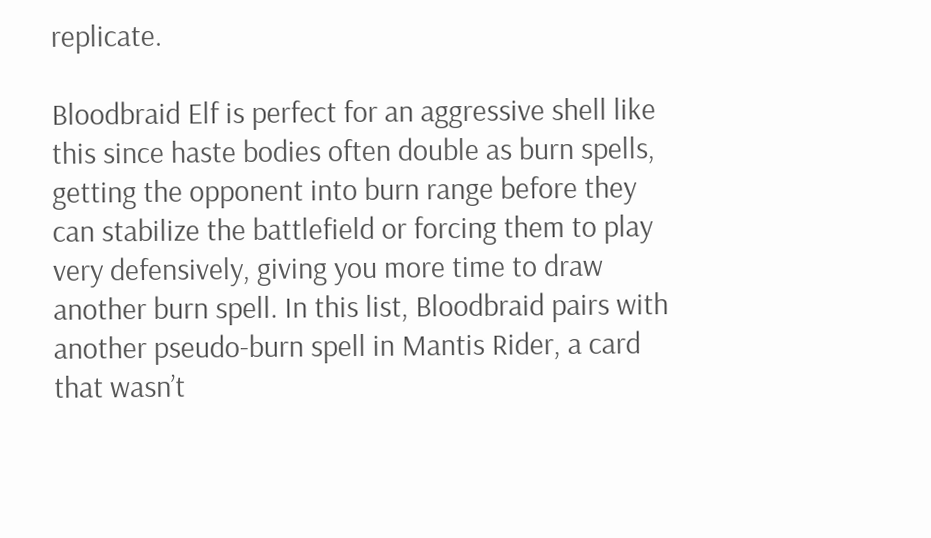replicate.

Bloodbraid Elf is perfect for an aggressive shell like this since haste bodies often double as burn spells, getting the opponent into burn range before they can stabilize the battlefield or forcing them to play very defensively, giving you more time to draw another burn spell. In this list, Bloodbraid pairs with another pseudo-burn spell in Mantis Rider, a card that wasn’t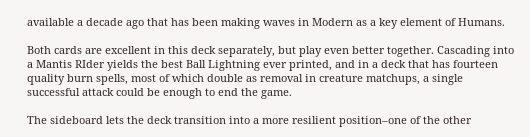available a decade ago that has been making waves in Modern as a key element of Humans.

Both cards are excellent in this deck separately, but play even better together. Cascading into a Mantis RIder yields the best Ball Lightning ever printed, and in a deck that has fourteen quality burn spells, most of which double as removal in creature matchups, a single successful attack could be enough to end the game.

The sideboard lets the deck transition into a more resilient position–one of the other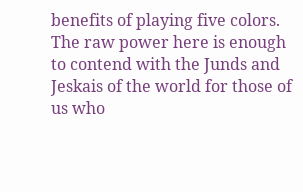benefits of playing five colors. The raw power here is enough to contend with the Junds and Jeskais of the world for those of us who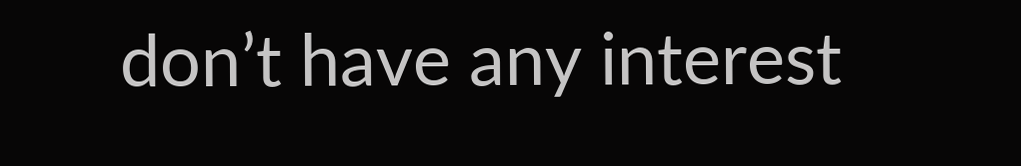don’t have any interest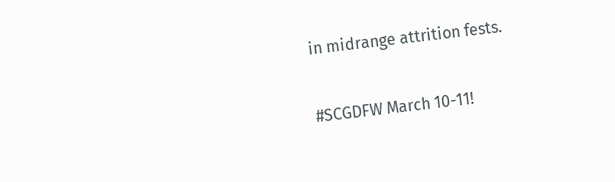in midrange attrition fests.

#SCGDFW March 10-11!